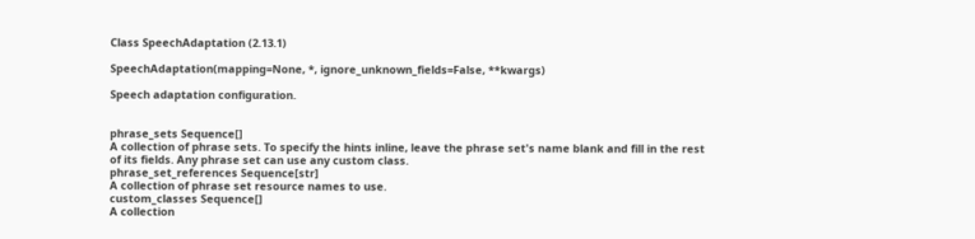Class SpeechAdaptation (2.13.1)

SpeechAdaptation(mapping=None, *, ignore_unknown_fields=False, **kwargs)

Speech adaptation configuration.


phrase_sets Sequence[]
A collection of phrase sets. To specify the hints inline, leave the phrase set's name blank and fill in the rest of its fields. Any phrase set can use any custom class.
phrase_set_references Sequence[str]
A collection of phrase set resource names to use.
custom_classes Sequence[]
A collection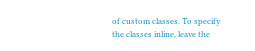of custom classes. To specify the classes inline, leave the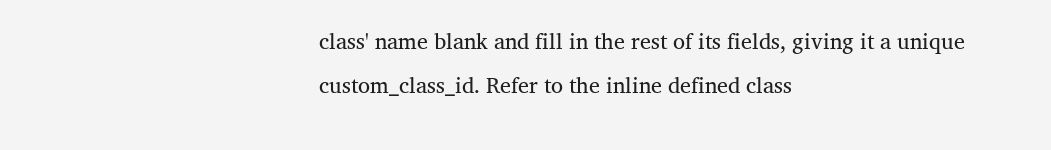class' name blank and fill in the rest of its fields, giving it a unique custom_class_id. Refer to the inline defined class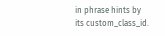in phrase hints by its custom_class_id.